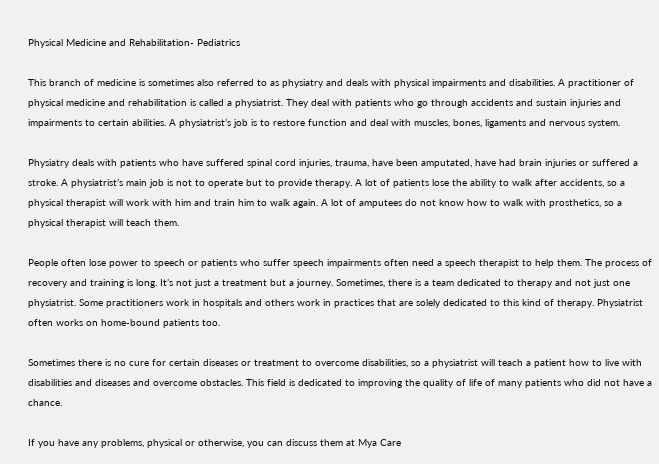Physical Medicine and Rehabilitation- Pediatrics

This branch of medicine is sometimes also referred to as physiatry and deals with physical impairments and disabilities. A practitioner of physical medicine and rehabilitation is called a physiatrist. They deal with patients who go through accidents and sustain injuries and impairments to certain abilities. A physiatrist’s job is to restore function and deal with muscles, bones, ligaments and nervous system.

Physiatry deals with patients who have suffered spinal cord injuries, trauma, have been amputated, have had brain injuries or suffered a stroke. A physiatrist’s main job is not to operate but to provide therapy. A lot of patients lose the ability to walk after accidents, so a physical therapist will work with him and train him to walk again. A lot of amputees do not know how to walk with prosthetics, so a physical therapist will teach them.

People often lose power to speech or patients who suffer speech impairments often need a speech therapist to help them. The process of recovery and training is long. It’s not just a treatment but a journey. Sometimes, there is a team dedicated to therapy and not just one physiatrist. Some practitioners work in hospitals and others work in practices that are solely dedicated to this kind of therapy. Physiatrist often works on home-bound patients too.

Sometimes there is no cure for certain diseases or treatment to overcome disabilities, so a physiatrist will teach a patient how to live with disabilities and diseases and overcome obstacles. This field is dedicated to improving the quality of life of many patients who did not have a chance.

If you have any problems, physical or otherwise, you can discuss them at Mya Care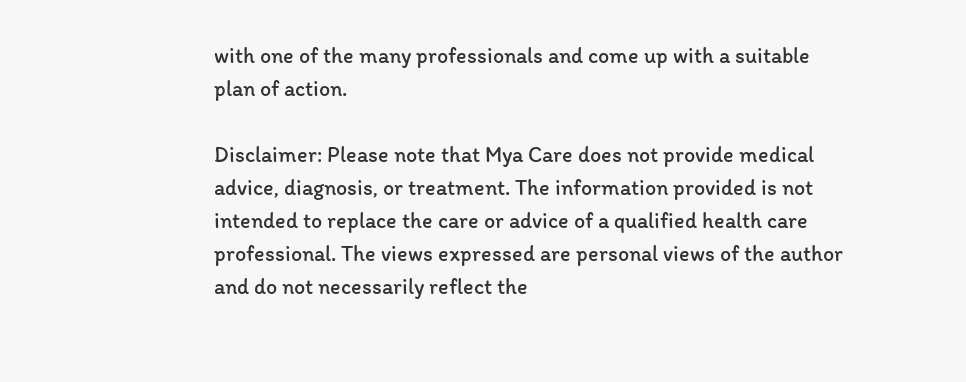with one of the many professionals and come up with a suitable plan of action.

Disclaimer: Please note that Mya Care does not provide medical advice, diagnosis, or treatment. The information provided is not intended to replace the care or advice of a qualified health care professional. The views expressed are personal views of the author and do not necessarily reflect the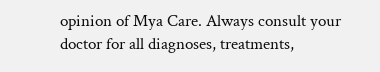opinion of Mya Care. Always consult your doctor for all diagnoses, treatments,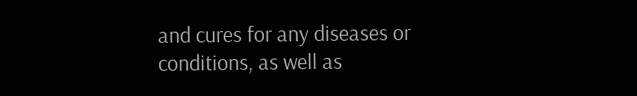and cures for any diseases or conditions, as well as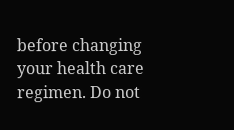before changing your health care regimen. Do not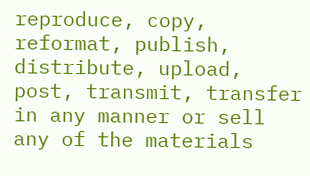reproduce, copy, reformat, publish, distribute, upload, post, transmit, transfer in any manner or sell any of the materials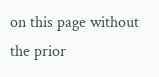on this page without the prior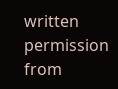written permission from